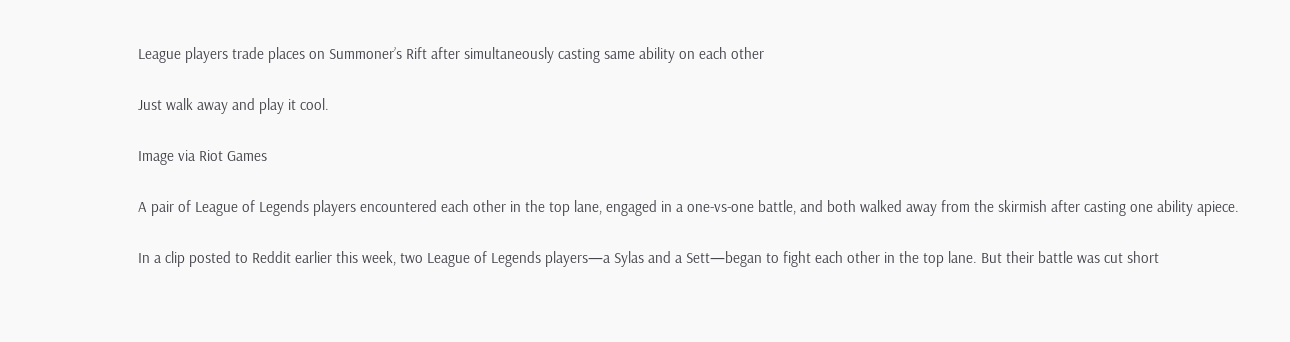League players trade places on Summoner’s Rift after simultaneously casting same ability on each other

Just walk away and play it cool.

Image via Riot Games

A pair of League of Legends players encountered each other in the top lane, engaged in a one-vs-one battle, and both walked away from the skirmish after casting one ability apiece.

In a clip posted to Reddit earlier this week, two League of Legends players—a Sylas and a Sett—began to fight each other in the top lane. But their battle was cut short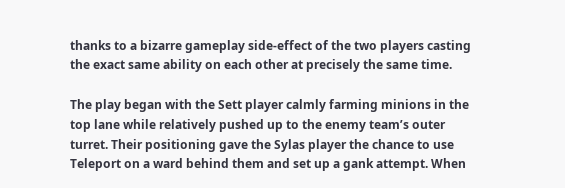thanks to a bizarre gameplay side-effect of the two players casting the exact same ability on each other at precisely the same time.

The play began with the Sett player calmly farming minions in the top lane while relatively pushed up to the enemy team’s outer turret. Their positioning gave the Sylas player the chance to use Teleport on a ward behind them and set up a gank attempt. When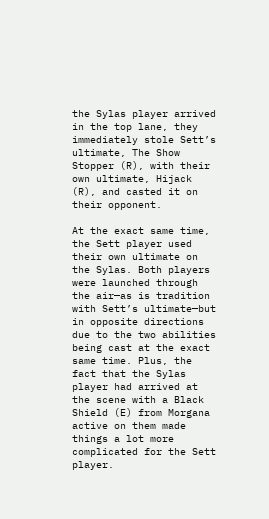the Sylas player arrived in the top lane, they immediately stole Sett’s ultimate, The Show Stopper (R), with their own ultimate, Hijack (R), and casted it on their opponent.

At the exact same time, the Sett player used their own ultimate on the Sylas. Both players were launched through the air—as is tradition with Sett’s ultimate—but in opposite directions due to the two abilities being cast at the exact same time. Plus, the fact that the Sylas player had arrived at the scene with a Black Shield (E) from Morgana active on them made things a lot more complicated for the Sett player.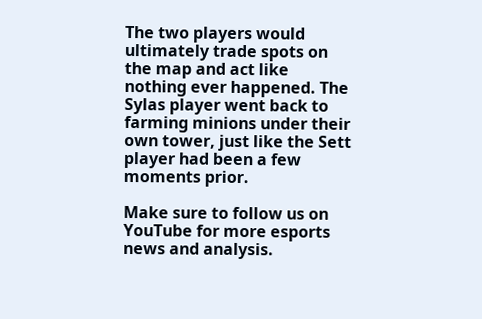The two players would ultimately trade spots on the map and act like nothing ever happened. The Sylas player went back to farming minions under their own tower, just like the Sett player had been a few moments prior.

Make sure to follow us on YouTube for more esports news and analysis.